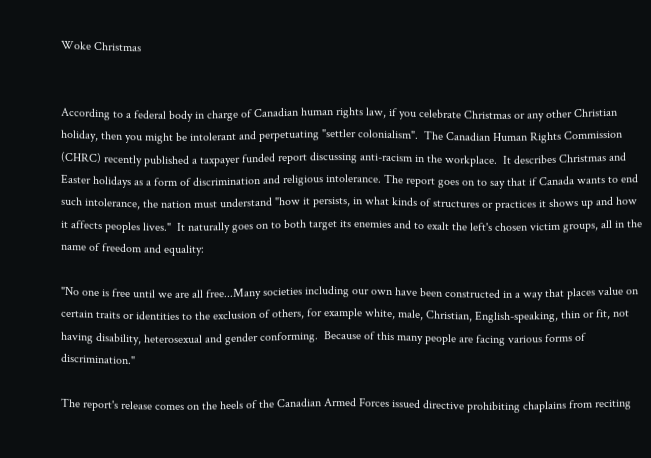Woke Christmas


According to a federal body in charge of Canadian human rights law, if you celebrate Christmas or any other Christian holiday, then you might be intolerant and perpetuating "settler colonialism".  The Canadian Human Rights Commission (CHRC) recently published a taxpayer funded report discussing anti-racism in the workplace.  It describes Christmas and Easter holidays as a form of discrimination and religious intolerance. The report goes on to say that if Canada wants to end such intolerance, the nation must understand "how it persists, in what kinds of structures or practices it shows up and how it affects peoples lives."  It naturally goes on to both target its enemies and to exalt the left's chosen victim groups, all in the name of freedom and equality:

"No one is free until we are all free...Many societies including our own have been constructed in a way that places value on certain traits or identities to the exclusion of others, for example white, male, Christian, English-speaking, thin or fit, not having disability, heterosexual and gender conforming.  Because of this many people are facing various forms of discrimination."

The report's release comes on the heels of the Canadian Armed Forces issued directive prohibiting chaplains from reciting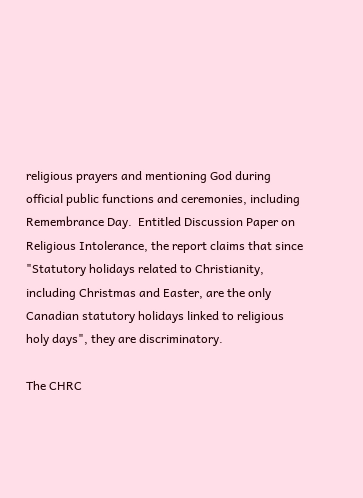religious prayers and mentioning God during official public functions and ceremonies, including Remembrance Day.  Entitled Discussion Paper on Religious Intolerance, the report claims that since "Statutory holidays related to Christianity, including Christmas and Easter, are the only Canadian statutory holidays linked to religious holy days", they are discriminatory.

The CHRC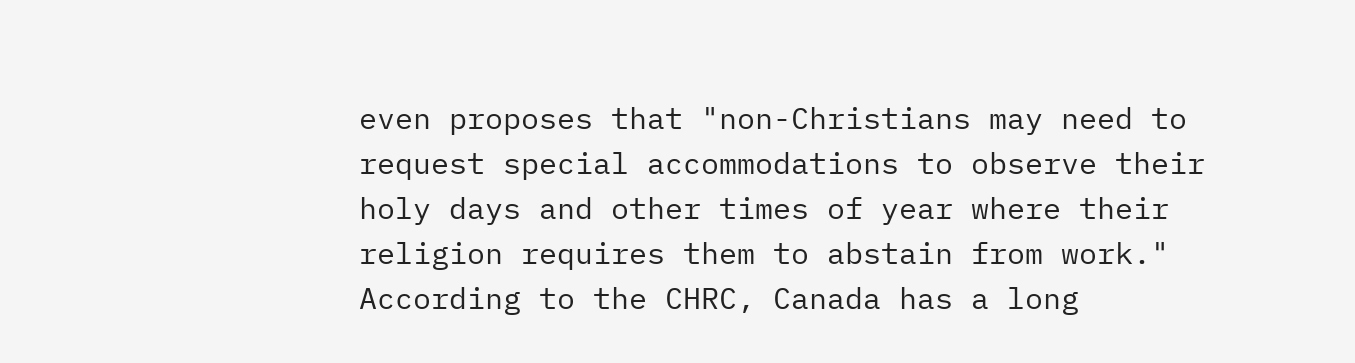even proposes that "non-Christians may need to request special accommodations to observe their holy days and other times of year where their religion requires them to abstain from work."  According to the CHRC, Canada has a long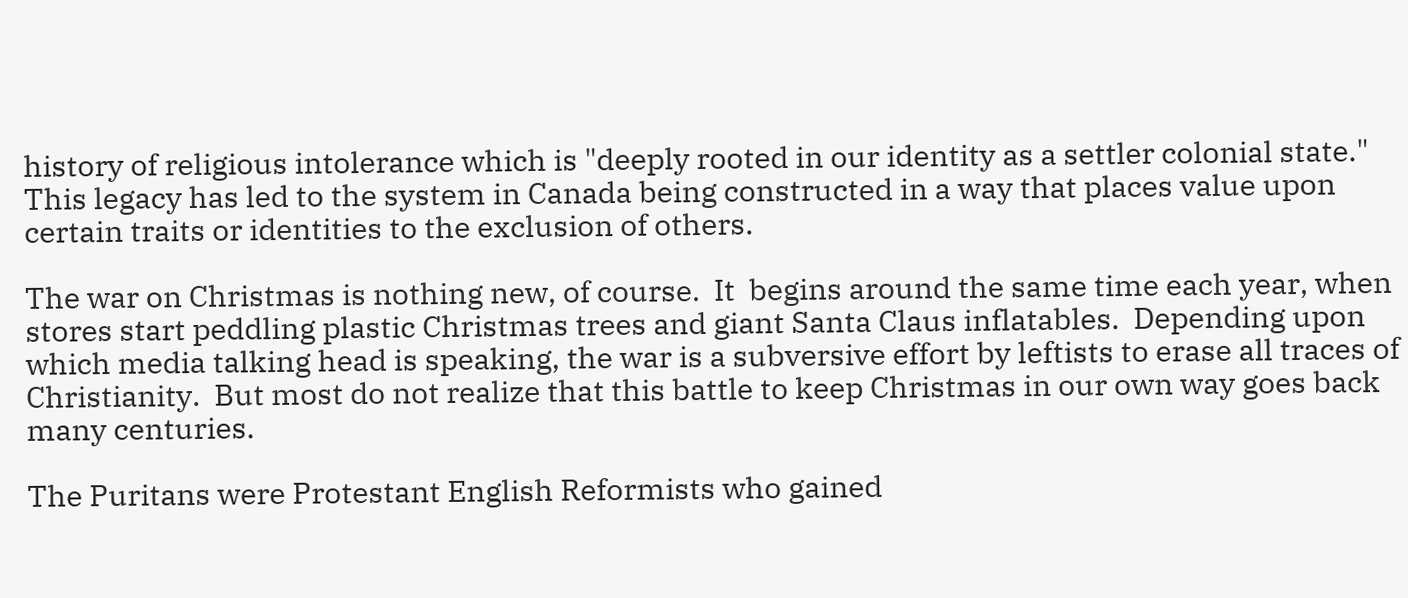history of religious intolerance which is "deeply rooted in our identity as a settler colonial state."  This legacy has led to the system in Canada being constructed in a way that places value upon certain traits or identities to the exclusion of others.

The war on Christmas is nothing new, of course.  It  begins around the same time each year, when stores start peddling plastic Christmas trees and giant Santa Claus inflatables.  Depending upon which media talking head is speaking, the war is a subversive effort by leftists to erase all traces of Christianity.  But most do not realize that this battle to keep Christmas in our own way goes back many centuries.

The Puritans were Protestant English Reformists who gained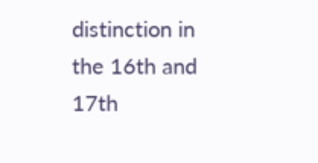distinction in the 16th and 17th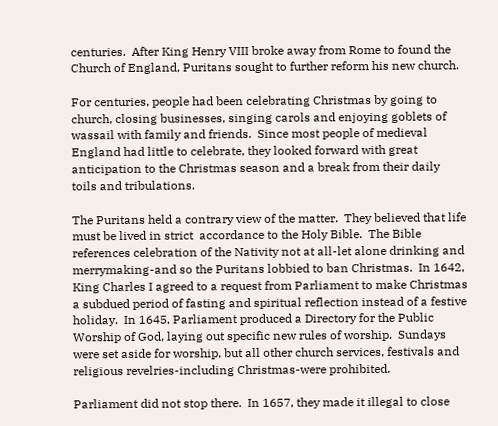centuries.  After King Henry VIII broke away from Rome to found the Church of England, Puritans sought to further reform his new church.

For centuries, people had been celebrating Christmas by going to church, closing businesses, singing carols and enjoying goblets of wassail with family and friends.  Since most people of medieval England had little to celebrate, they looked forward with great anticipation to the Christmas season and a break from their daily toils and tribulations.

The Puritans held a contrary view of the matter.  They believed that life must be lived in strict  accordance to the Holy Bible.  The Bible references celebration of the Nativity not at all-let alone drinking and merrymaking-and so the Puritans lobbied to ban Christmas.  In 1642, King Charles I agreed to a request from Parliament to make Christmas a subdued period of fasting and spiritual reflection instead of a festive holiday.  In 1645, Parliament produced a Directory for the Public Worship of God, laying out specific new rules of worship.  Sundays were set aside for worship, but all other church services, festivals and religious revelries-including Christmas-were prohibited.

Parliament did not stop there.  In 1657, they made it illegal to close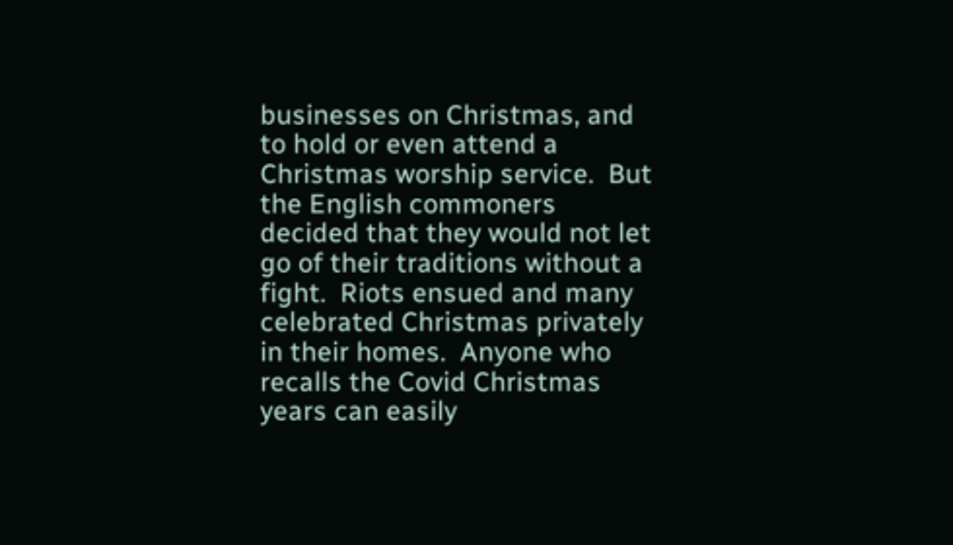businesses on Christmas, and to hold or even attend a Christmas worship service.  But the English commoners decided that they would not let go of their traditions without a fight.  Riots ensued and many celebrated Christmas privately in their homes.  Anyone who recalls the Covid Christmas years can easily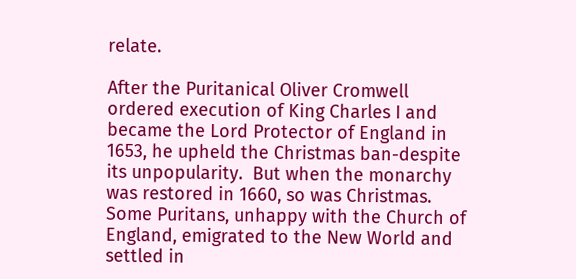relate.

After the Puritanical Oliver Cromwell ordered execution of King Charles I and became the Lord Protector of England in 1653, he upheld the Christmas ban-despite its unpopularity.  But when the monarchy was restored in 1660, so was Christmas.  Some Puritans, unhappy with the Church of England, emigrated to the New World and settled in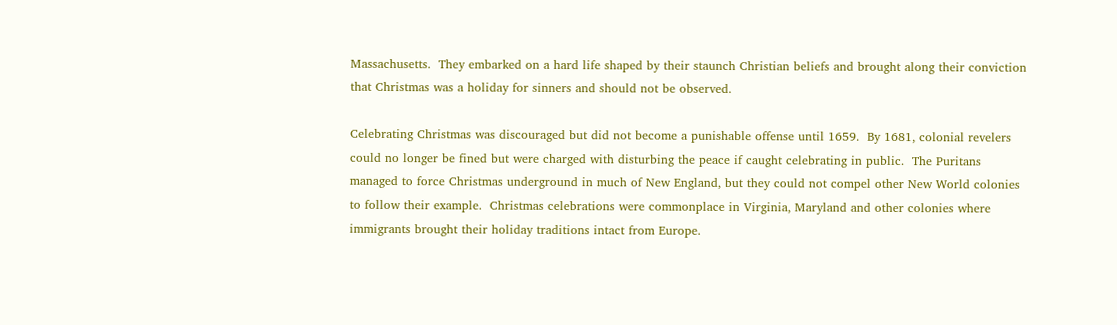Massachusetts.  They embarked on a hard life shaped by their staunch Christian beliefs and brought along their conviction that Christmas was a holiday for sinners and should not be observed.

Celebrating Christmas was discouraged but did not become a punishable offense until 1659.  By 1681, colonial revelers could no longer be fined but were charged with disturbing the peace if caught celebrating in public.  The Puritans managed to force Christmas underground in much of New England, but they could not compel other New World colonies to follow their example.  Christmas celebrations were commonplace in Virginia, Maryland and other colonies where immigrants brought their holiday traditions intact from Europe.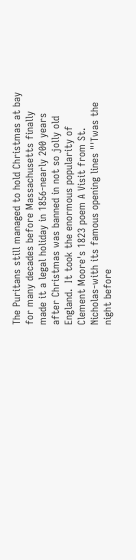The Puritans still managed to hold Christmas at bay for many decades before Massachusetts finally made it a legal holiday in 1856-nearly 200 years after Christmas was banned in not so jolly old England.  It took the enormous popularity of Clement Moore's 1823 poem A Visit from St. Nicholas-with its famous opening lines "'Twas the night before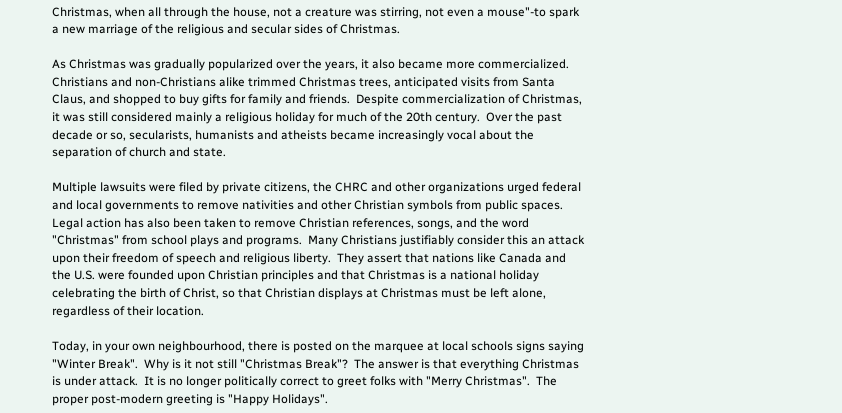Christmas, when all through the house, not a creature was stirring, not even a mouse"-to spark a new marriage of the religious and secular sides of Christmas.

As Christmas was gradually popularized over the years, it also became more commercialized.  Christians and non-Christians alike trimmed Christmas trees, anticipated visits from Santa Claus, and shopped to buy gifts for family and friends.  Despite commercialization of Christmas, it was still considered mainly a religious holiday for much of the 20th century.  Over the past decade or so, secularists, humanists and atheists became increasingly vocal about the separation of church and state.

Multiple lawsuits were filed by private citizens, the CHRC and other organizations urged federal and local governments to remove nativities and other Christian symbols from public spaces.  Legal action has also been taken to remove Christian references, songs, and the word "Christmas" from school plays and programs.  Many Christians justifiably consider this an attack upon their freedom of speech and religious liberty.  They assert that nations like Canada and the U.S. were founded upon Christian principles and that Christmas is a national holiday celebrating the birth of Christ, so that Christian displays at Christmas must be left alone, regardless of their location.

Today, in your own neighbourhood, there is posted on the marquee at local schools signs saying "Winter Break".  Why is it not still "Christmas Break"?  The answer is that everything Christmas is under attack.  It is no longer politically correct to greet folks with "Merry Christmas".  The proper post-modern greeting is "Happy Holidays".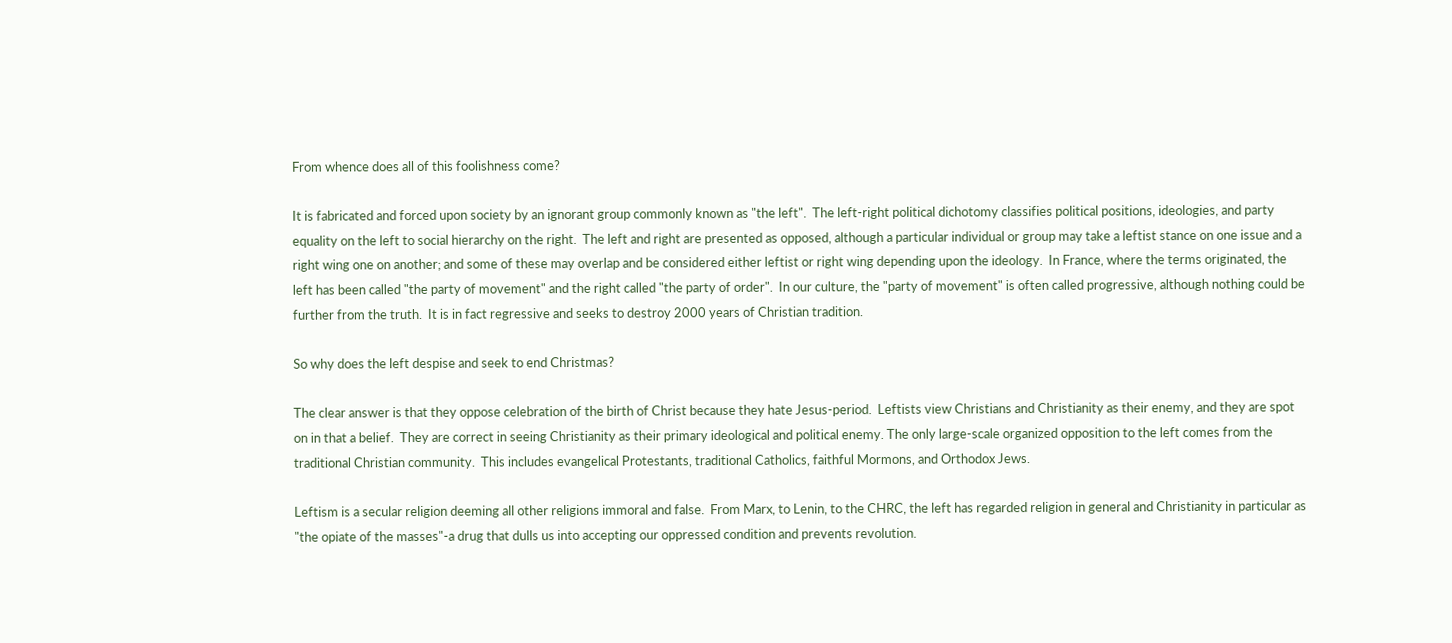From whence does all of this foolishness come?

It is fabricated and forced upon society by an ignorant group commonly known as "the left".  The left-right political dichotomy classifies political positions, ideologies, and party equality on the left to social hierarchy on the right.  The left and right are presented as opposed, although a particular individual or group may take a leftist stance on one issue and a right wing one on another; and some of these may overlap and be considered either leftist or right wing depending upon the ideology.  In France, where the terms originated, the left has been called "the party of movement" and the right called "the party of order".  In our culture, the "party of movement" is often called progressive, although nothing could be further from the truth.  It is in fact regressive and seeks to destroy 2000 years of Christian tradition.

So why does the left despise and seek to end Christmas?

The clear answer is that they oppose celebration of the birth of Christ because they hate Jesus-period.  Leftists view Christians and Christianity as their enemy, and they are spot on in that a belief.  They are correct in seeing Christianity as their primary ideological and political enemy. The only large-scale organized opposition to the left comes from the traditional Christian community.  This includes evangelical Protestants, traditional Catholics, faithful Mormons, and Orthodox Jews.

Leftism is a secular religion deeming all other religions immoral and false.  From Marx, to Lenin, to the CHRC, the left has regarded religion in general and Christianity in particular as "the opiate of the masses"-a drug that dulls us into accepting our oppressed condition and prevents revolution.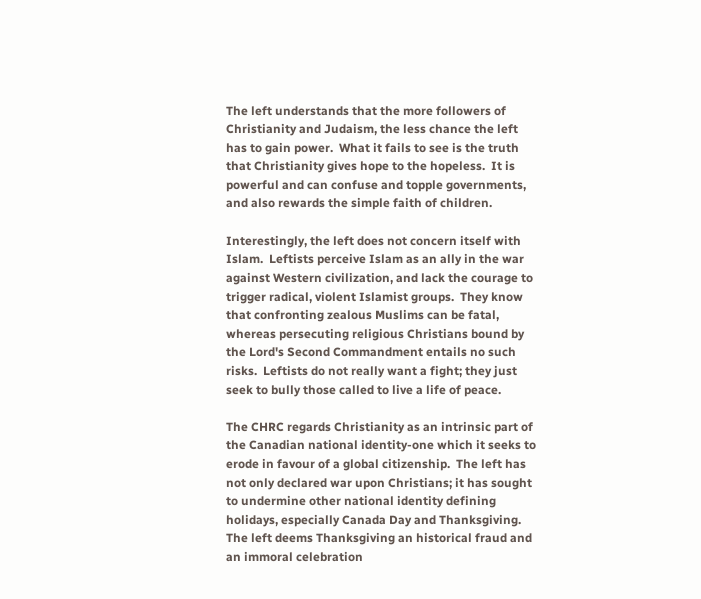The left understands that the more followers of Christianity and Judaism, the less chance the left has to gain power.  What it fails to see is the truth that Christianity gives hope to the hopeless.  It is powerful and can confuse and topple governments, and also rewards the simple faith of children.

Interestingly, the left does not concern itself with Islam.  Leftists perceive Islam as an ally in the war against Western civilization, and lack the courage to trigger radical, violent Islamist groups.  They know that confronting zealous Muslims can be fatal, whereas persecuting religious Christians bound by the Lord's Second Commandment entails no such risks.  Leftists do not really want a fight; they just seek to bully those called to live a life of peace.

The CHRC regards Christianity as an intrinsic part of the Canadian national identity-one which it seeks to erode in favour of a global citizenship.  The left has not only declared war upon Christians; it has sought to undermine other national identity defining holidays, especially Canada Day and Thanksgiving.  The left deems Thanksgiving an historical fraud and an immoral celebration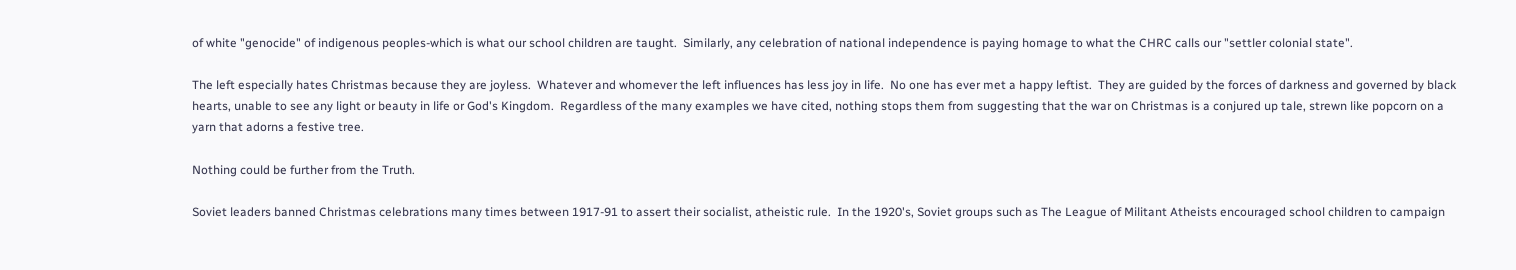of white "genocide" of indigenous peoples-which is what our school children are taught.  Similarly, any celebration of national independence is paying homage to what the CHRC calls our "settler colonial state".

The left especially hates Christmas because they are joyless.  Whatever and whomever the left influences has less joy in life.  No one has ever met a happy leftist.  They are guided by the forces of darkness and governed by black hearts, unable to see any light or beauty in life or God's Kingdom.  Regardless of the many examples we have cited, nothing stops them from suggesting that the war on Christmas is a conjured up tale, strewn like popcorn on a yarn that adorns a festive tree.

Nothing could be further from the Truth.

Soviet leaders banned Christmas celebrations many times between 1917-91 to assert their socialist, atheistic rule.  In the 1920's, Soviet groups such as The League of Militant Atheists encouraged school children to campaign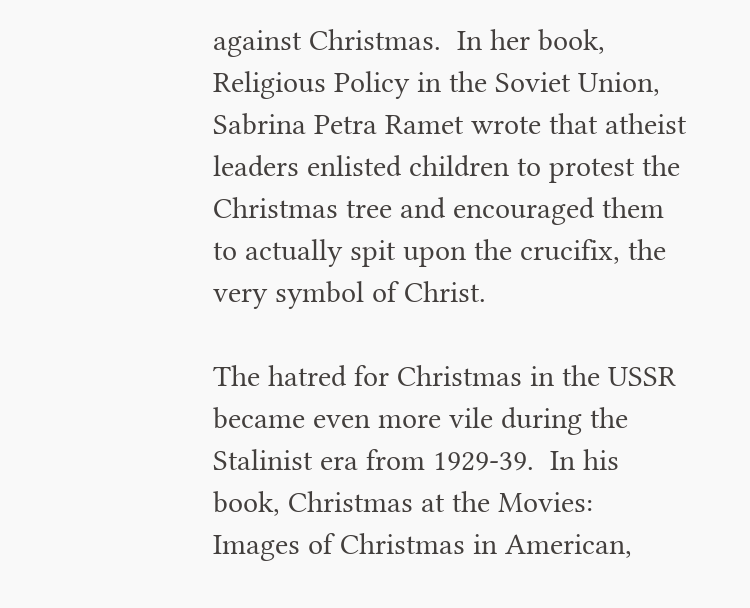against Christmas.  In her book, Religious Policy in the Soviet Union, Sabrina Petra Ramet wrote that atheist leaders enlisted children to protest the Christmas tree and encouraged them to actually spit upon the crucifix, the very symbol of Christ.

The hatred for Christmas in the USSR became even more vile during the Stalinist era from 1929-39.  In his book, Christmas at the Movies:  Images of Christmas in American,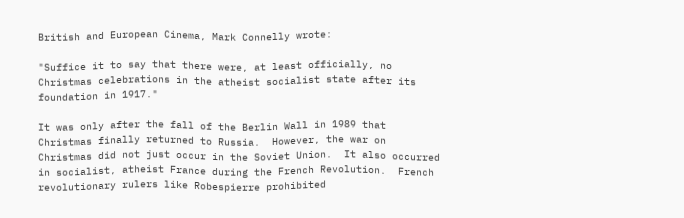British and European Cinema, Mark Connelly wrote:

"Suffice it to say that there were, at least officially, no Christmas celebrations in the atheist socialist state after its foundation in 1917."

It was only after the fall of the Berlin Wall in 1989 that Christmas finally returned to Russia.  However, the war on Christmas did not just occur in the Soviet Union.  It also occurred in socialist, atheist France during the French Revolution.  French revolutionary rulers like Robespierre prohibited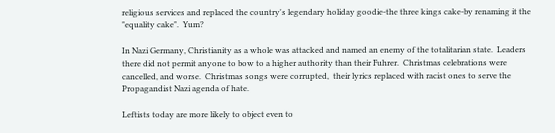religious services and replaced the country's legendary holiday goodie-the three kings cake-by renaming it the "equality cake".  Yum?

In Nazi Germany, Christianity as a whole was attacked and named an enemy of the totalitarian state.  Leaders there did not permit anyone to bow to a higher authority than their Fuhrer.  Christmas celebrations were cancelled, and worse.  Christmas songs were corrupted,  their lyrics replaced with racist ones to serve the Propagandist Nazi agenda of hate.

Leftists today are more likely to object even to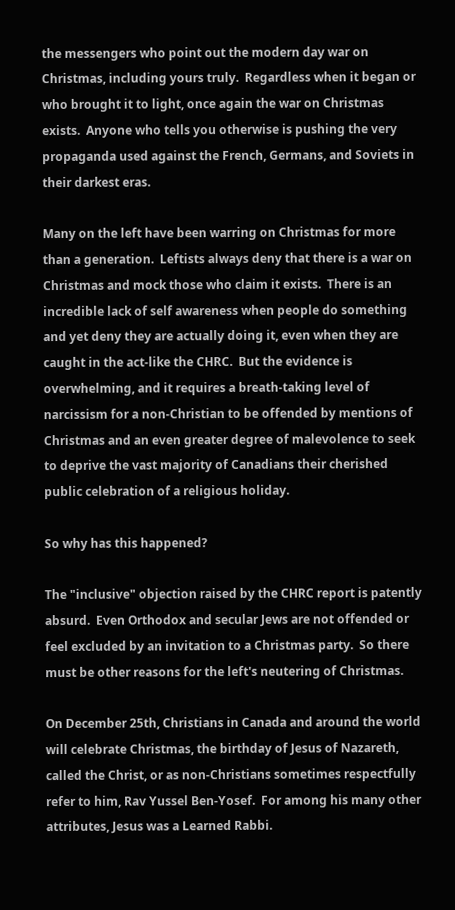the messengers who point out the modern day war on Christmas, including yours truly.  Regardless when it began or who brought it to light, once again the war on Christmas exists.  Anyone who tells you otherwise is pushing the very propaganda used against the French, Germans, and Soviets in their darkest eras.

Many on the left have been warring on Christmas for more than a generation.  Leftists always deny that there is a war on Christmas and mock those who claim it exists.  There is an incredible lack of self awareness when people do something and yet deny they are actually doing it, even when they are caught in the act-like the CHRC.  But the evidence is overwhelming, and it requires a breath-taking level of narcissism for a non-Christian to be offended by mentions of Christmas and an even greater degree of malevolence to seek to deprive the vast majority of Canadians their cherished public celebration of a religious holiday.

So why has this happened?

The "inclusive" objection raised by the CHRC report is patently absurd.  Even Orthodox and secular Jews are not offended or feel excluded by an invitation to a Christmas party.  So there must be other reasons for the left's neutering of Christmas.

On December 25th, Christians in Canada and around the world will celebrate Christmas, the birthday of Jesus of Nazareth, called the Christ, or as non-Christians sometimes respectfully refer to him, Rav Yussel Ben-Yosef.  For among his many other attributes, Jesus was a Learned Rabbi.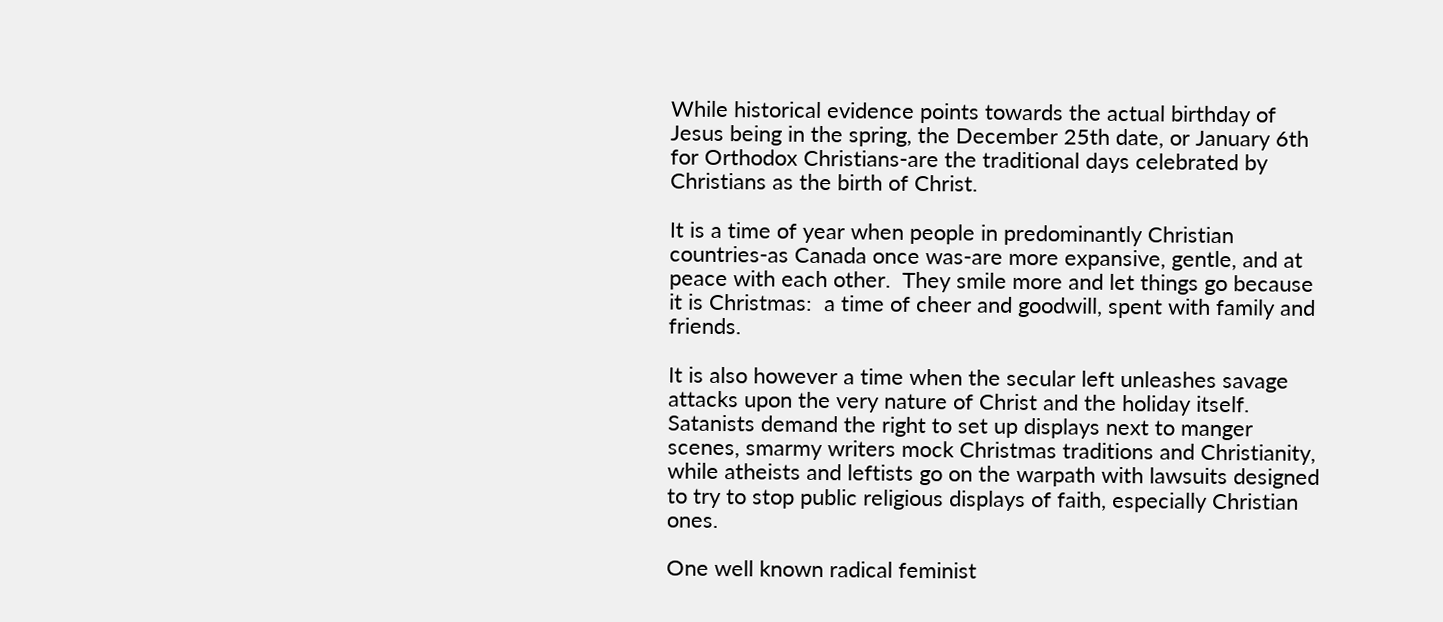While historical evidence points towards the actual birthday of Jesus being in the spring, the December 25th date, or January 6th for Orthodox Christians-are the traditional days celebrated by Christians as the birth of Christ.

It is a time of year when people in predominantly Christian countries-as Canada once was-are more expansive, gentle, and at peace with each other.  They smile more and let things go because it is Christmas:  a time of cheer and goodwill, spent with family and friends.

It is also however a time when the secular left unleashes savage attacks upon the very nature of Christ and the holiday itself.  Satanists demand the right to set up displays next to manger scenes, smarmy writers mock Christmas traditions and Christianity, while atheists and leftists go on the warpath with lawsuits designed to try to stop public religious displays of faith, especially Christian ones.

One well known radical feminist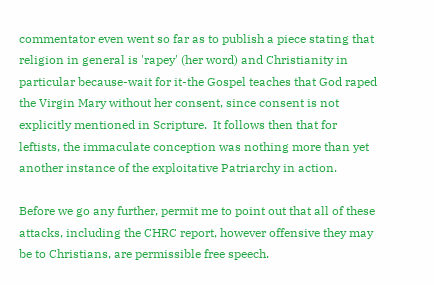commentator even went so far as to publish a piece stating that religion in general is 'rapey' (her word) and Christianity in particular because-wait for it-the Gospel teaches that God raped the Virgin Mary without her consent, since consent is not explicitly mentioned in Scripture.  It follows then that for leftists, the immaculate conception was nothing more than yet another instance of the exploitative Patriarchy in action.

Before we go any further, permit me to point out that all of these attacks, including the CHRC report, however offensive they may be to Christians, are permissible free speech.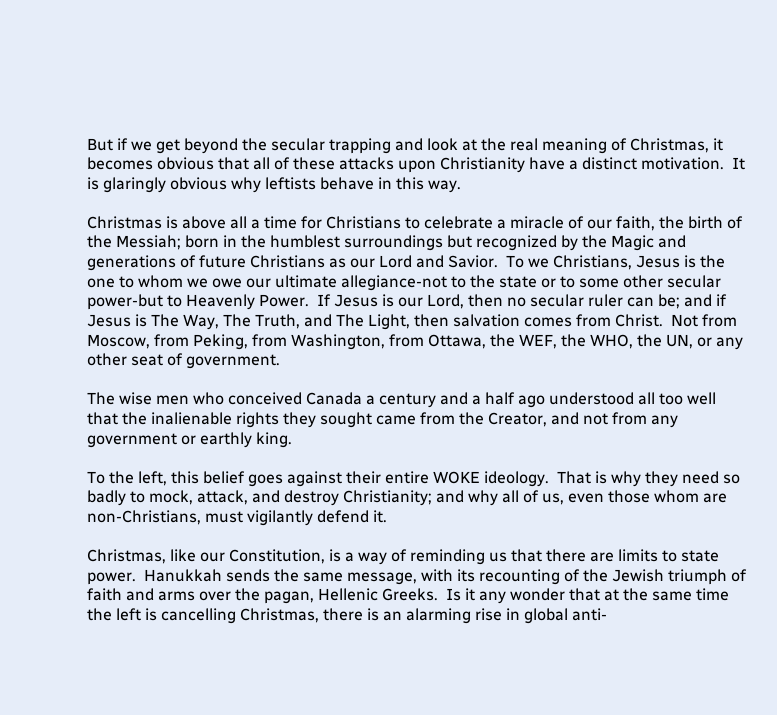But if we get beyond the secular trapping and look at the real meaning of Christmas, it becomes obvious that all of these attacks upon Christianity have a distinct motivation.  It is glaringly obvious why leftists behave in this way.

Christmas is above all a time for Christians to celebrate a miracle of our faith, the birth of the Messiah; born in the humblest surroundings but recognized by the Magic and generations of future Christians as our Lord and Savior.  To we Christians, Jesus is the one to whom we owe our ultimate allegiance-not to the state or to some other secular power-but to Heavenly Power.  If Jesus is our Lord, then no secular ruler can be; and if Jesus is The Way, The Truth, and The Light, then salvation comes from Christ.  Not from Moscow, from Peking, from Washington, from Ottawa, the WEF, the WHO, the UN, or any other seat of government.

The wise men who conceived Canada a century and a half ago understood all too well that the inalienable rights they sought came from the Creator, and not from any government or earthly king.

To the left, this belief goes against their entire WOKE ideology.  That is why they need so badly to mock, attack, and destroy Christianity; and why all of us, even those whom are non-Christians, must vigilantly defend it.

Christmas, like our Constitution, is a way of reminding us that there are limits to state power.  Hanukkah sends the same message, with its recounting of the Jewish triumph of faith and arms over the pagan, Hellenic Greeks.  Is it any wonder that at the same time the left is cancelling Christmas, there is an alarming rise in global anti-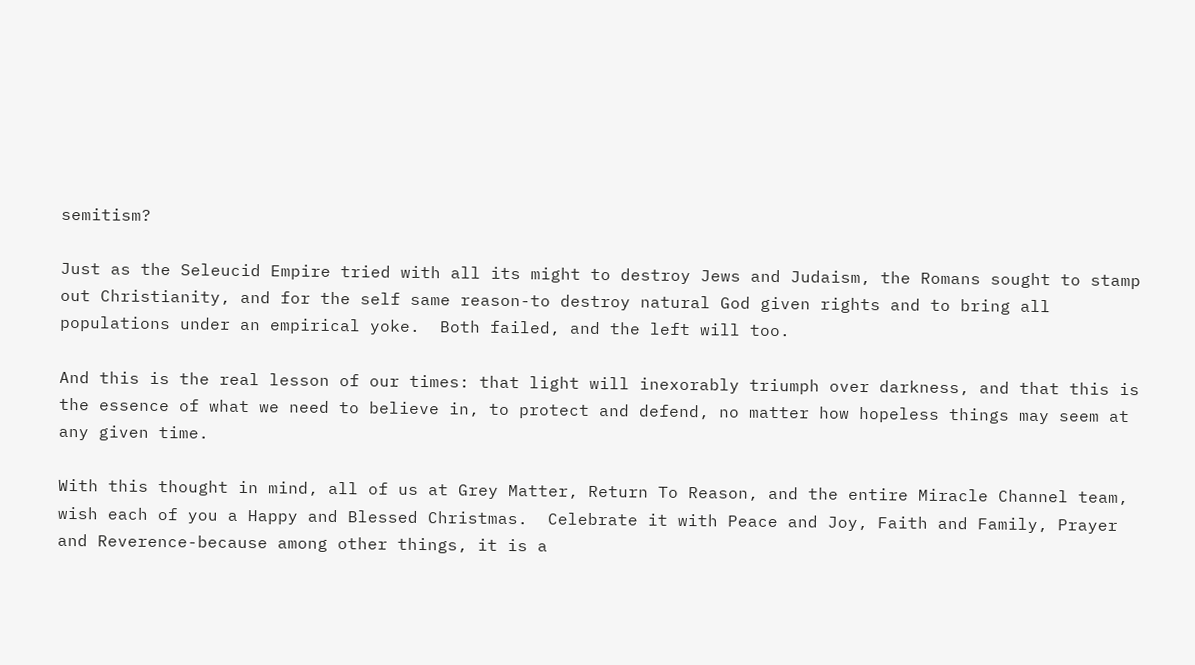semitism?

Just as the Seleucid Empire tried with all its might to destroy Jews and Judaism, the Romans sought to stamp out Christianity, and for the self same reason-to destroy natural God given rights and to bring all populations under an empirical yoke.  Both failed, and the left will too.

And this is the real lesson of our times: that light will inexorably triumph over darkness, and that this is the essence of what we need to believe in, to protect and defend, no matter how hopeless things may seem at any given time.

With this thought in mind, all of us at Grey Matter, Return To Reason, and the entire Miracle Channel team, wish each of you a Happy and Blessed Christmas.  Celebrate it with Peace and Joy, Faith and Family, Prayer and Reverence-because among other things, it is a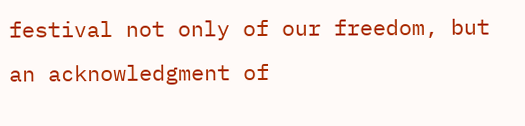festival not only of our freedom, but an acknowledgment of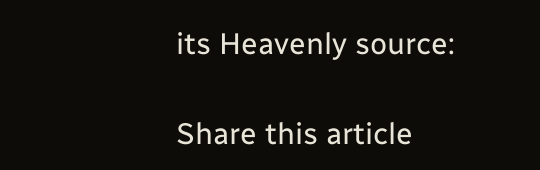its Heavenly source:

Share this article